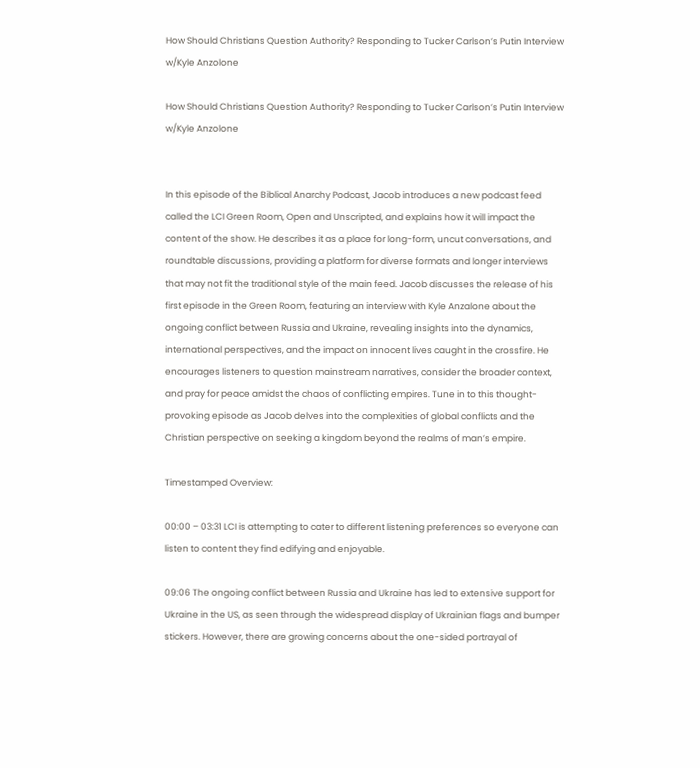How Should Christians Question Authority? Responding to Tucker Carlson’s Putin Interview w/Kyle Anzolone

How Should Christians Question Authority? Responding to Tucker Carlson’s Putin Interview w/Kyle Anzolone


In this episode of the Biblical Anarchy Podcast, Jacob introduces a new podcast feed called the LCI Green Room, Open and Unscripted, and explains how it will impact the content of the show. He describes it as a place for long-form, uncut conversations, and roundtable discussions, providing a platform for diverse formats and longer interviews that may not fit the traditional style of the main feed. Jacob discusses the release of his first episode in the Green Room, featuring an interview with Kyle Anzalone about the ongoing conflict between Russia and Ukraine, revealing insights into the dynamics, international perspectives, and the impact on innocent lives caught in the crossfire. He encourages listeners to question mainstream narratives, consider the broader context, and pray for peace amidst the chaos of conflicting empires. Tune in to this thought-provoking episode as Jacob delves into the complexities of global conflicts and the Christian perspective on seeking a kingdom beyond the realms of man’s empire.

Timestamped Overview:

00:00 – 03:31 LCI is attempting to cater to different listening preferences so everyone can listen to content they find edifying and enjoyable.

09:06 The ongoing conflict between Russia and Ukraine has led to extensive support for Ukraine in the US, as seen through the widespread display of Ukrainian flags and bumper stickers. However, there are growing concerns about the one-sided portrayal of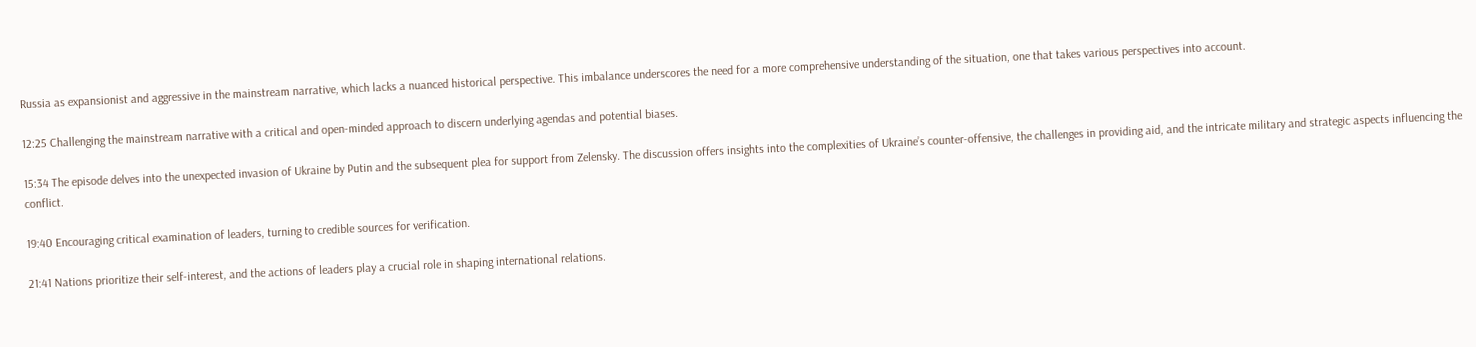Russia as expansionist and aggressive in the mainstream narrative, which lacks a nuanced historical perspective. This imbalance underscores the need for a more comprehensive understanding of the situation, one that takes various perspectives into account.

12:25 Challenging the mainstream narrative with a critical and open-minded approach to discern underlying agendas and potential biases.

15:34 The episode delves into the unexpected invasion of Ukraine by Putin and the subsequent plea for support from Zelensky. The discussion offers insights into the complexities of Ukraine’s counter-offensive, the challenges in providing aid, and the intricate military and strategic aspects influencing the conflict.

19:40 Encouraging critical examination of leaders, turning to credible sources for verification.

21:41 Nations prioritize their self-interest, and the actions of leaders play a crucial role in shaping international relations.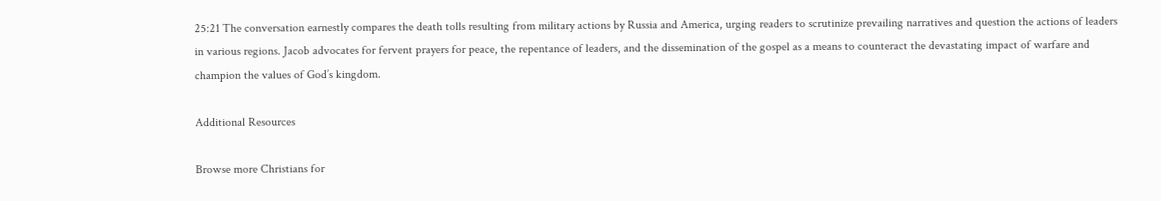25:21 The conversation earnestly compares the death tolls resulting from military actions by Russia and America, urging readers to scrutinize prevailing narratives and question the actions of leaders in various regions. Jacob advocates for fervent prayers for peace, the repentance of leaders, and the dissemination of the gospel as a means to counteract the devastating impact of warfare and champion the values of God’s kingdom.

Additional Resources

Browse more Christians for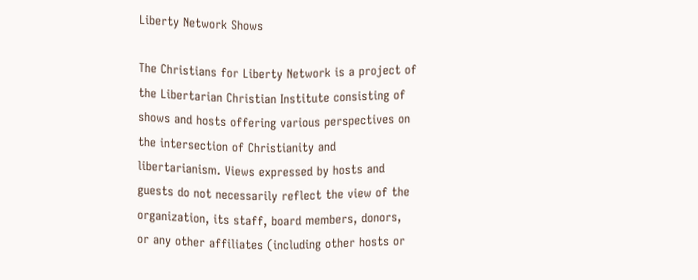Liberty Network Shows

The Christians for Liberty Network is a project of the Libertarian Christian Institute consisting of shows and hosts offering various perspectives on the intersection of Christianity and libertarianism. Views expressed by hosts and guests do not necessarily reflect the view of the organization, its staff, board members, donors, or any other affiliates (including other hosts or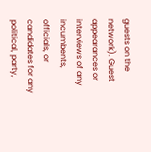guests on the network). Guest appearances or interviews of any incumbents, officials, or candidates for any political, party,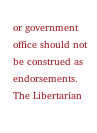or government office should not be construed as endorsements. The Libertarian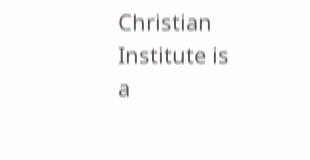Christian Institute is a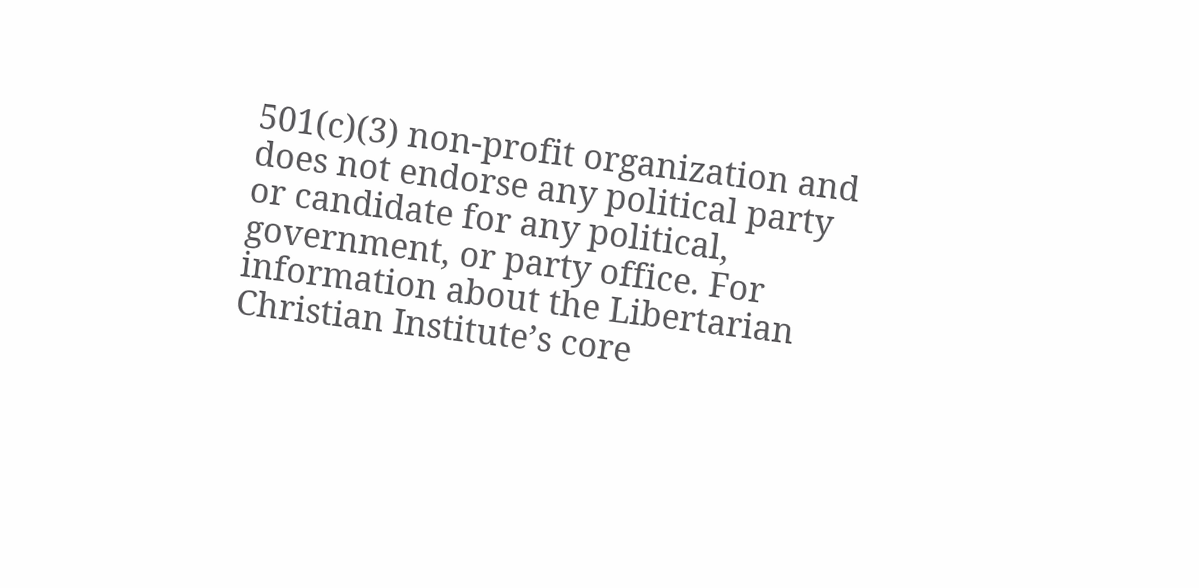501(c)(3) non-profit organization and does not endorse any political party or candidate for any political, government, or party office. For information about the Libertarian Christian Institute’s core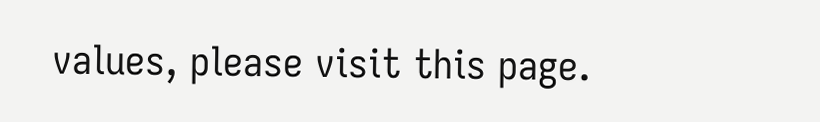values, please visit this page.